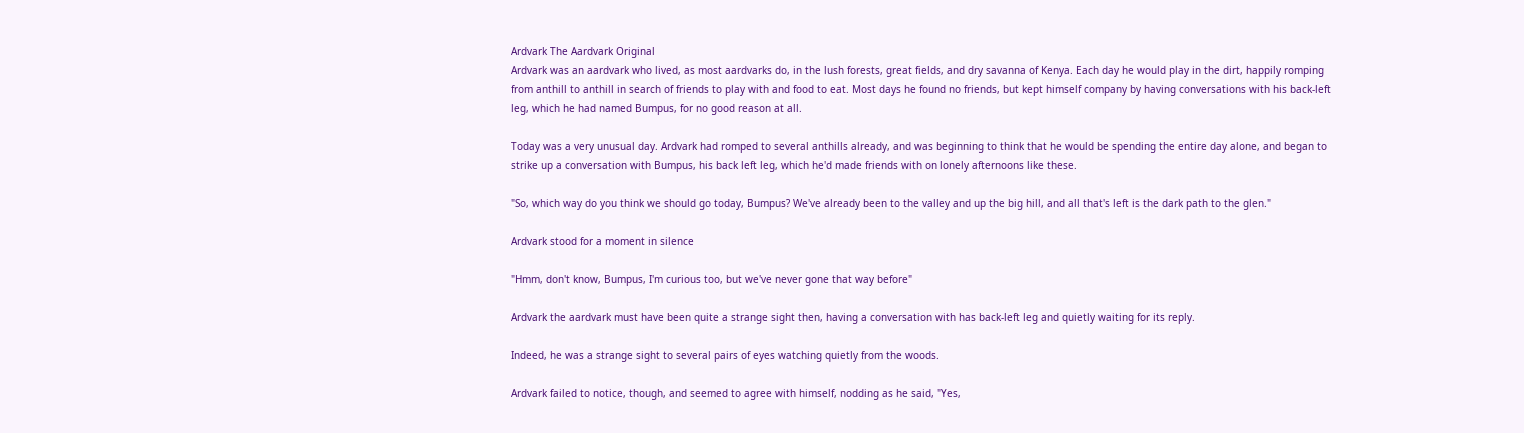Ardvark The Aardvark Original
Ardvark was an aardvark who lived, as most aardvarks do, in the lush forests, great fields, and dry savanna of Kenya. Each day he would play in the dirt, happily romping from anthill to anthill in search of friends to play with and food to eat. Most days he found no friends, but kept himself company by having conversations with his back-left leg, which he had named Bumpus, for no good reason at all.

Today was a very unusual day. Ardvark had romped to several anthills already, and was beginning to think that he would be spending the entire day alone, and began to strike up a conversation with Bumpus, his back left leg, which he'd made friends with on lonely afternoons like these.

"So, which way do you think we should go today, Bumpus? We've already been to the valley and up the big hill, and all that's left is the dark path to the glen."

Ardvark stood for a moment in silence

"Hmm, don't know, Bumpus, I'm curious too, but we've never gone that way before"

Ardvark the aardvark must have been quite a strange sight then, having a conversation with has back-left leg and quietly waiting for its reply.

Indeed, he was a strange sight to several pairs of eyes watching quietly from the woods.

Ardvark failed to notice, though, and seemed to agree with himself, nodding as he said, "Yes,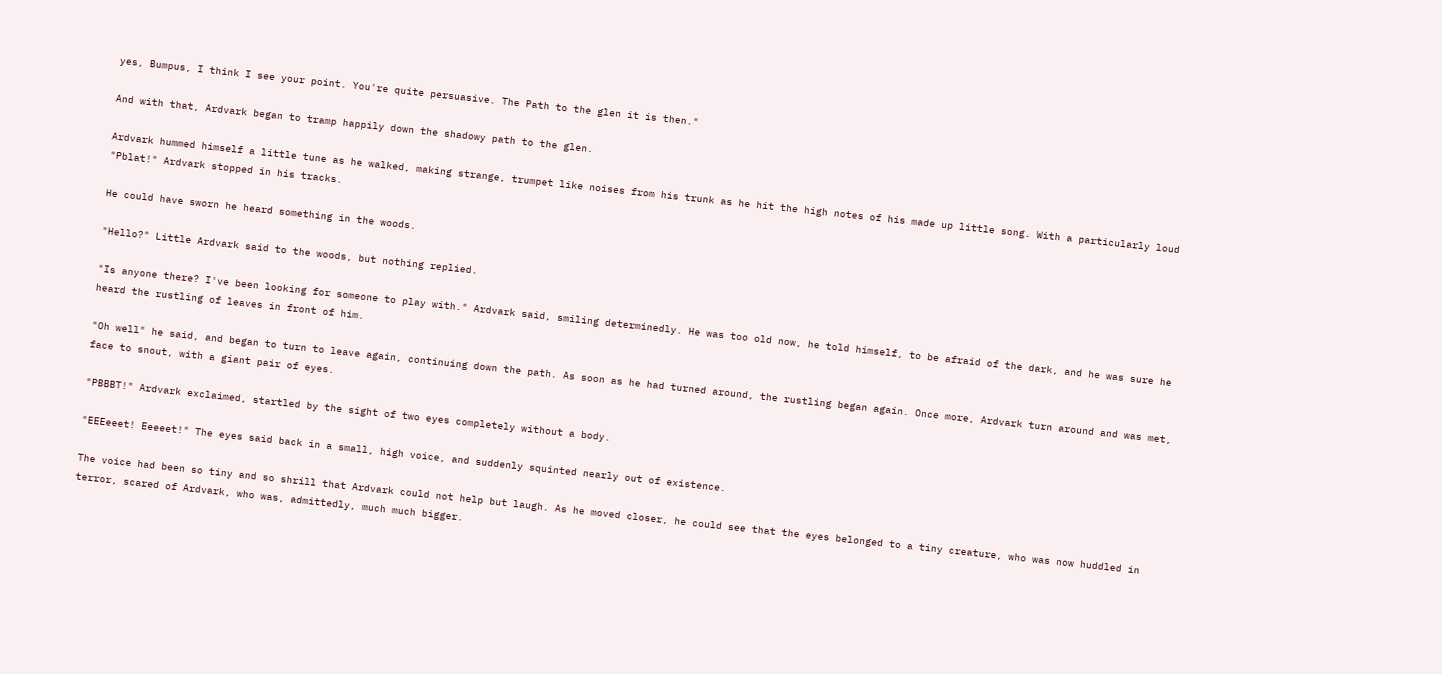yes, Bumpus, I think I see your point. You're quite persuasive. The Path to the glen it is then."

And with that, Ardvark began to tramp happily down the shadowy path to the glen.

Ardvark hummed himself a little tune as he walked, making strange, trumpet like noises from his trunk as he hit the high notes of his made up little song. With a particularly loud "Pblat!" Ardvark stopped in his tracks.

He could have sworn he heard something in the woods.

"Hello?" Little Ardvark said to the woods, but nothing replied.

"Is anyone there? I've been looking for someone to play with." Ardvark said, smiling determinedly. He was too old now, he told himself, to be afraid of the dark, and he was sure he heard the rustling of leaves in front of him.

"Oh well" he said, and began to turn to leave again, continuing down the path. As soon as he had turned around, the rustling began again. Once more, Ardvark turn around and was met, face to snout, with a giant pair of eyes.

"PBBBT!" Ardvark exclaimed, startled by the sight of two eyes completely without a body.

"EEEeeet! Eeeeet!" The eyes said back in a small, high voice, and suddenly squinted nearly out of existence.

The voice had been so tiny and so shrill that Ardvark could not help but laugh. As he moved closer, he could see that the eyes belonged to a tiny creature, who was now huddled in terror, scared of Ardvark, who was, admittedly, much much bigger.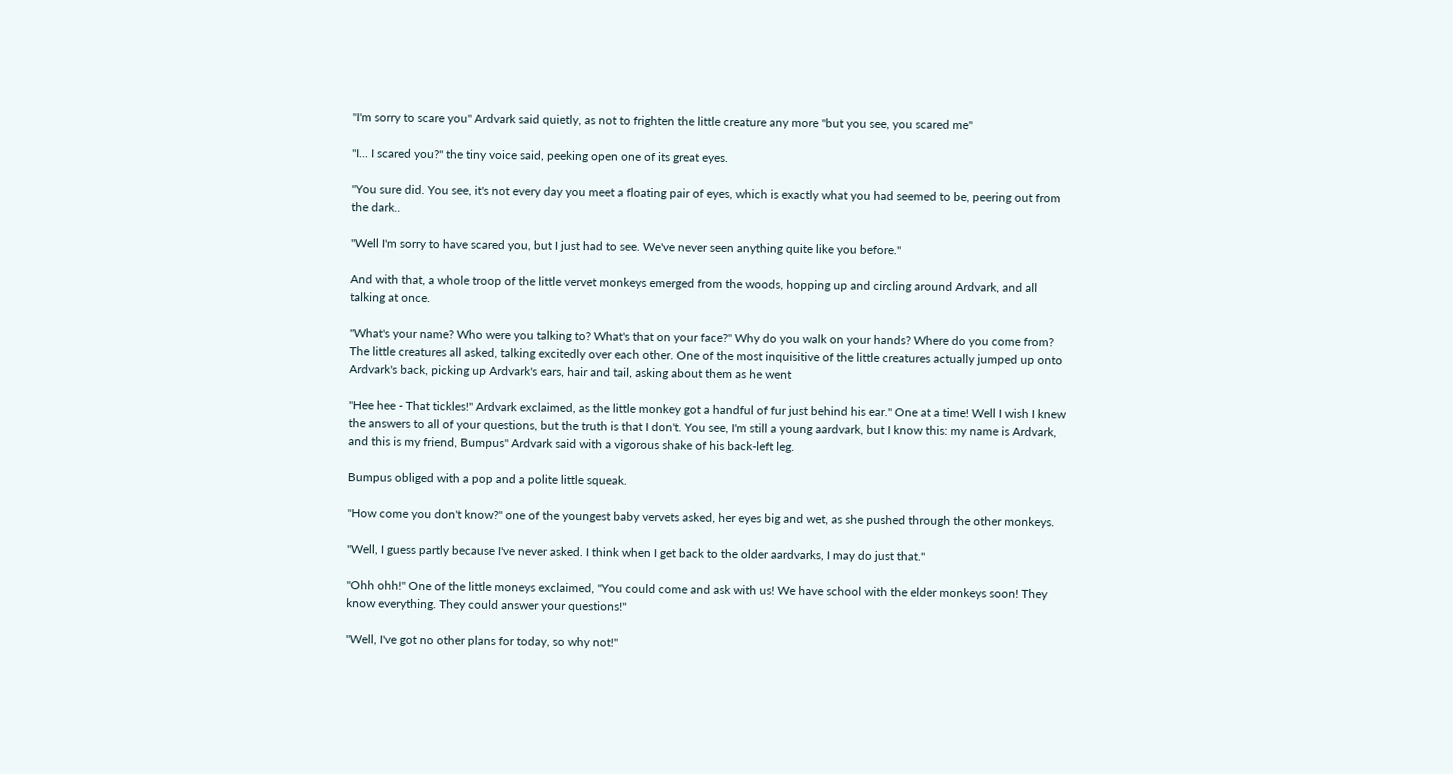"I'm sorry to scare you" Ardvark said quietly, as not to frighten the little creature any more "but you see, you scared me"

"I... I scared you?" the tiny voice said, peeking open one of its great eyes.

"You sure did. You see, it's not every day you meet a floating pair of eyes, which is exactly what you had seemed to be, peering out from the dark..

"Well I'm sorry to have scared you, but I just had to see. We've never seen anything quite like you before."

And with that, a whole troop of the little vervet monkeys emerged from the woods, hopping up and circling around Ardvark, and all talking at once.

"What's your name? Who were you talking to? What's that on your face?" Why do you walk on your hands? Where do you come from? The little creatures all asked, talking excitedly over each other. One of the most inquisitive of the little creatures actually jumped up onto Ardvark's back, picking up Ardvark's ears, hair and tail, asking about them as he went

"Hee hee - That tickles!" Ardvark exclaimed, as the little monkey got a handful of fur just behind his ear." One at a time! Well I wish I knew the answers to all of your questions, but the truth is that I don't. You see, I'm still a young aardvark, but I know this: my name is Ardvark, and this is my friend, Bumpus" Ardvark said with a vigorous shake of his back-left leg.

Bumpus obliged with a pop and a polite little squeak.

"How come you don't know?" one of the youngest baby vervets asked, her eyes big and wet, as she pushed through the other monkeys.

"Well, I guess partly because I've never asked. I think when I get back to the older aardvarks, I may do just that."

"Ohh ohh!" One of the little moneys exclaimed, "You could come and ask with us! We have school with the elder monkeys soon! They know everything. They could answer your questions!"

"Well, I've got no other plans for today, so why not!"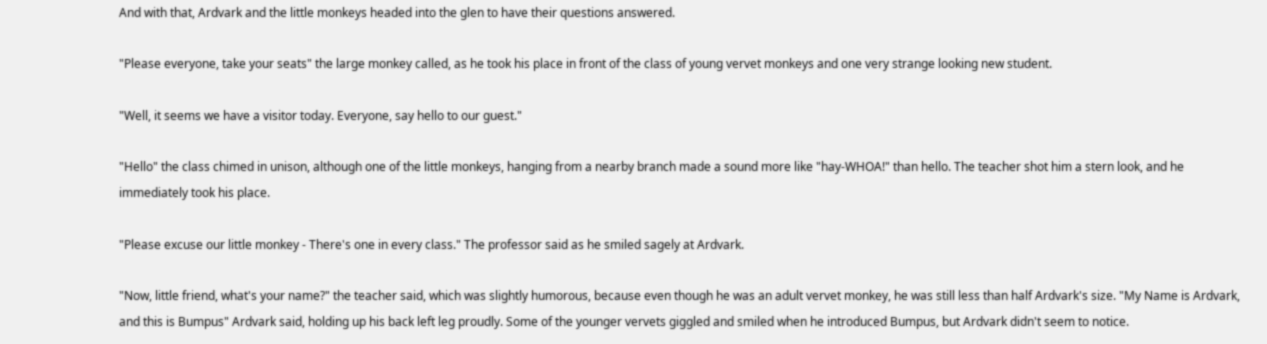And with that, Ardvark and the little monkeys headed into the glen to have their questions answered.

"Please everyone, take your seats" the large monkey called, as he took his place in front of the class of young vervet monkeys and one very strange looking new student.

"Well, it seems we have a visitor today. Everyone, say hello to our guest."

"Hello" the class chimed in unison, although one of the little monkeys, hanging from a nearby branch made a sound more like "hay-WHOA!" than hello. The teacher shot him a stern look, and he immediately took his place.

"Please excuse our little monkey - There's one in every class." The professor said as he smiled sagely at Ardvark.

"Now, little friend, what's your name?" the teacher said, which was slightly humorous, because even though he was an adult vervet monkey, he was still less than half Ardvark's size. "My Name is Ardvark, and this is Bumpus" Ardvark said, holding up his back left leg proudly. Some of the younger vervets giggled and smiled when he introduced Bumpus, but Ardvark didn't seem to notice.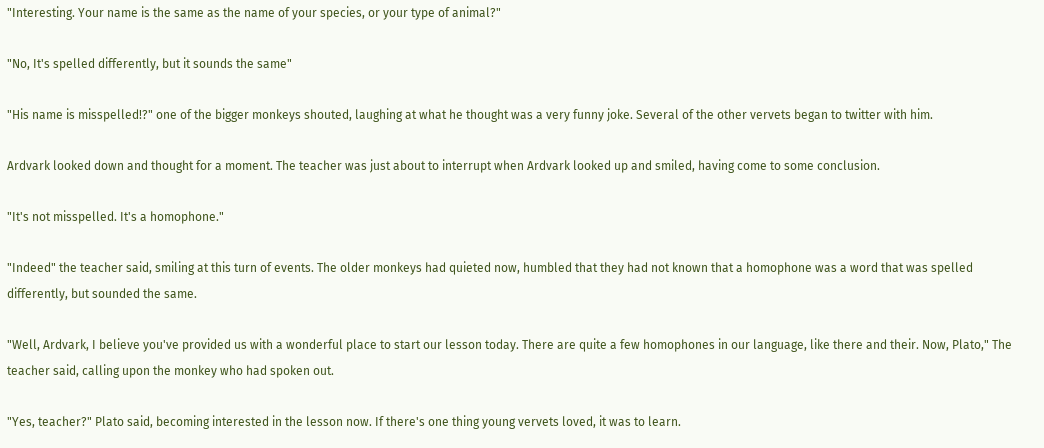"Interesting. Your name is the same as the name of your species, or your type of animal?"

"No, It's spelled differently, but it sounds the same"

"His name is misspelled!?" one of the bigger monkeys shouted, laughing at what he thought was a very funny joke. Several of the other vervets began to twitter with him.

Ardvark looked down and thought for a moment. The teacher was just about to interrupt when Ardvark looked up and smiled, having come to some conclusion.

"It's not misspelled. It's a homophone."

"Indeed" the teacher said, smiling at this turn of events. The older monkeys had quieted now, humbled that they had not known that a homophone was a word that was spelled differently, but sounded the same.

"Well, Ardvark, I believe you've provided us with a wonderful place to start our lesson today. There are quite a few homophones in our language, like there and their. Now, Plato," The teacher said, calling upon the monkey who had spoken out.

"Yes, teacher?" Plato said, becoming interested in the lesson now. If there's one thing young vervets loved, it was to learn.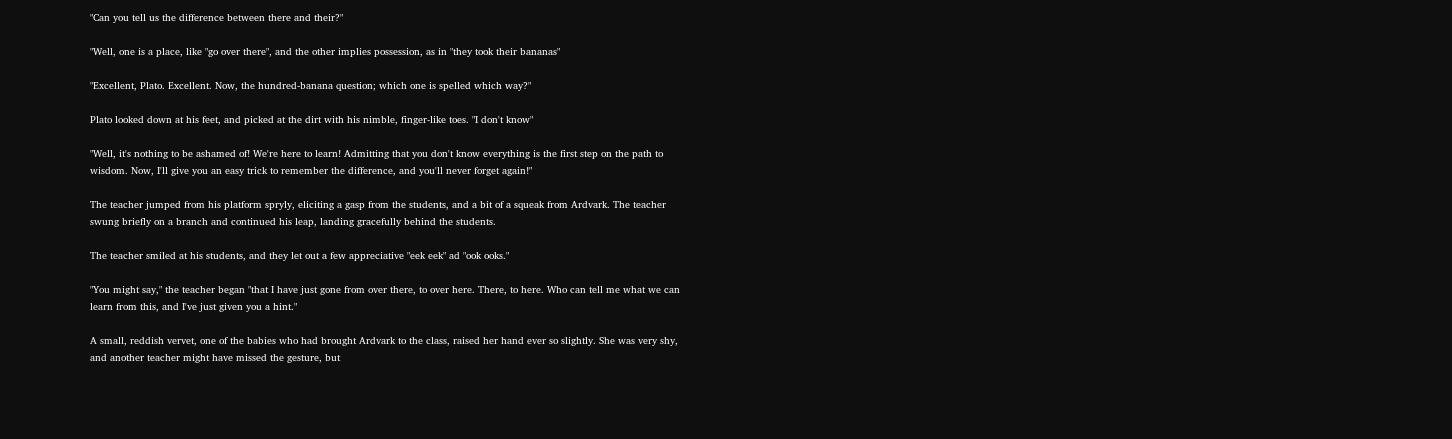"Can you tell us the difference between there and their?"

"Well, one is a place, like "go over there", and the other implies possession, as in "they took their bananas"

"Excellent, Plato. Excellent. Now, the hundred-banana question; which one is spelled which way?"

Plato looked down at his feet, and picked at the dirt with his nimble, finger-like toes. "I don't know"

"Well, it's nothing to be ashamed of! We're here to learn! Admitting that you don't know everything is the first step on the path to wisdom. Now, I'll give you an easy trick to remember the difference, and you'll never forget again!"

The teacher jumped from his platform spryly, eliciting a gasp from the students, and a bit of a squeak from Ardvark. The teacher swung briefly on a branch and continued his leap, landing gracefully behind the students.

The teacher smiled at his students, and they let out a few appreciative "eek eek" ad "ook ooks."

"You might say," the teacher began "that I have just gone from over there, to over here. There, to here. Who can tell me what we can learn from this, and I've just given you a hint."

A small, reddish vervet, one of the babies who had brought Ardvark to the class, raised her hand ever so slightly. She was very shy, and another teacher might have missed the gesture, but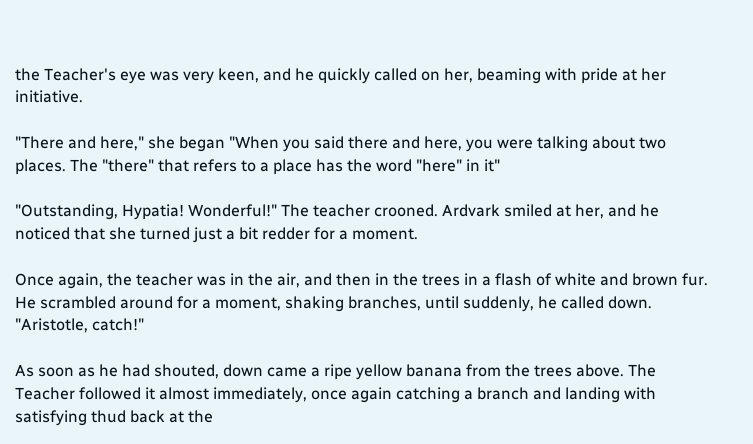the Teacher's eye was very keen, and he quickly called on her, beaming with pride at her initiative.

"There and here," she began "When you said there and here, you were talking about two places. The "there" that refers to a place has the word "here" in it"

"Outstanding, Hypatia! Wonderful!" The teacher crooned. Ardvark smiled at her, and he noticed that she turned just a bit redder for a moment.

Once again, the teacher was in the air, and then in the trees in a flash of white and brown fur. He scrambled around for a moment, shaking branches, until suddenly, he called down. "Aristotle, catch!"

As soon as he had shouted, down came a ripe yellow banana from the trees above. The Teacher followed it almost immediately, once again catching a branch and landing with satisfying thud back at the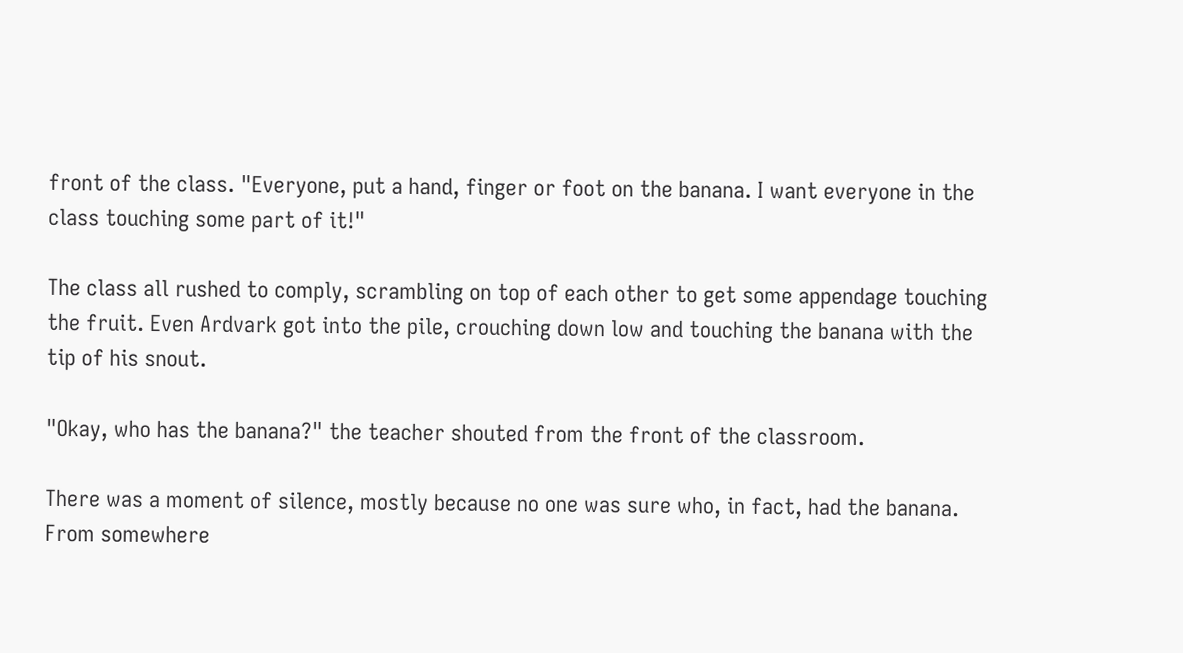front of the class. "Everyone, put a hand, finger or foot on the banana. I want everyone in the class touching some part of it!"

The class all rushed to comply, scrambling on top of each other to get some appendage touching the fruit. Even Ardvark got into the pile, crouching down low and touching the banana with the tip of his snout.

"Okay, who has the banana?" the teacher shouted from the front of the classroom.

There was a moment of silence, mostly because no one was sure who, in fact, had the banana. From somewhere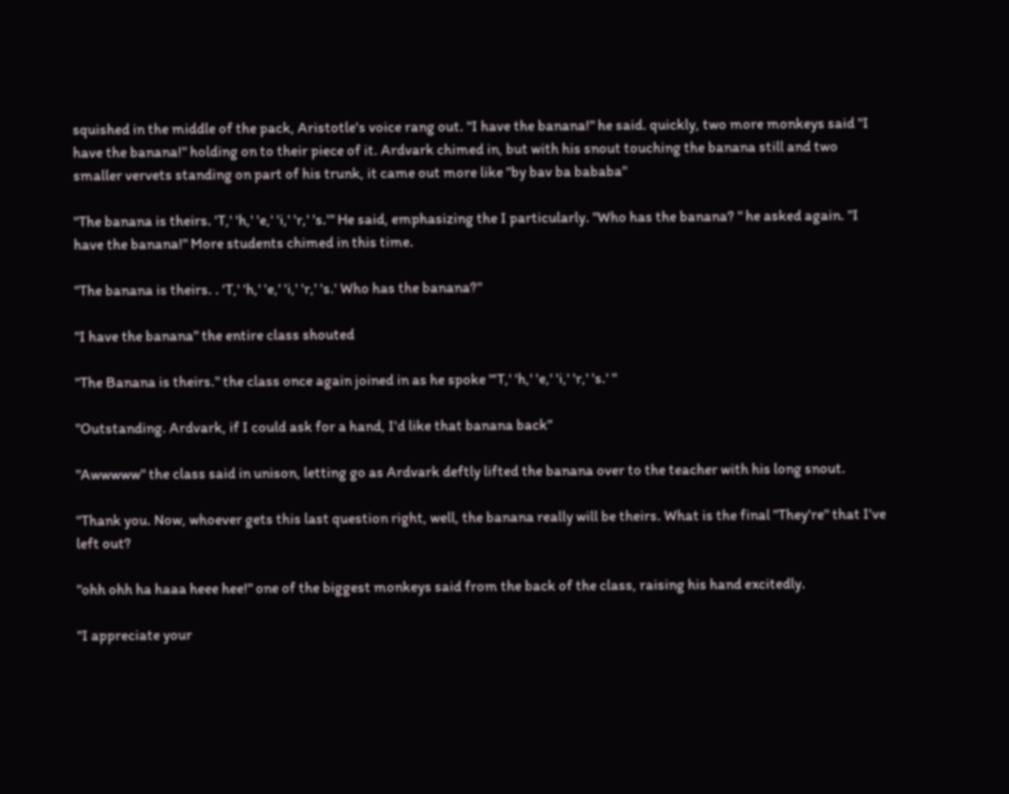squished in the middle of the pack, Aristotle's voice rang out. "I have the banana!" he said. quickly, two more monkeys said "I have the banana!" holding on to their piece of it. Ardvark chimed in, but with his snout touching the banana still and two smaller vervets standing on part of his trunk, it came out more like "by bav ba bababa"

"The banana is theirs. 'T,' 'h,' 'e,' 'i,' 'r,' 's.'" He said, emphasizing the I particularly. "Who has the banana? " he asked again. "I have the banana!" More students chimed in this time.

"The banana is theirs. . 'T,' 'h,' 'e,' 'i,' 'r,' 's.' Who has the banana?"

"I have the banana" the entire class shouted

"The Banana is theirs." the class once again joined in as he spoke "'T,' 'h,' 'e,' 'i,' 'r,' 's.' "

"Outstanding. Ardvark, if I could ask for a hand, I'd like that banana back"

"Awwwww" the class said in unison, letting go as Ardvark deftly lifted the banana over to the teacher with his long snout.

"Thank you. Now, whoever gets this last question right, well, the banana really will be theirs. What is the final "They're" that I've left out?

"ohh ohh ha haaa heee hee!" one of the biggest monkeys said from the back of the class, raising his hand excitedly.

"I appreciate your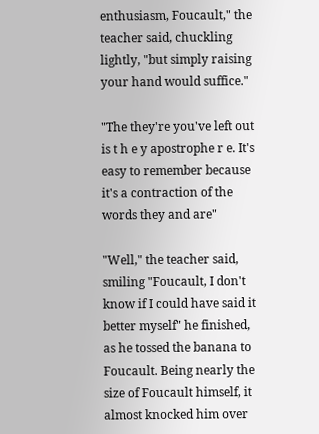enthusiasm, Foucault," the teacher said, chuckling lightly, "but simply raising your hand would suffice."

"The they're you've left out is t h e y apostrophe r e. It's easy to remember because it's a contraction of the words they and are"

"Well," the teacher said, smiling "Foucault, I don't know if I could have said it better myself" he finished, as he tossed the banana to Foucault. Being nearly the size of Foucault himself, it almost knocked him over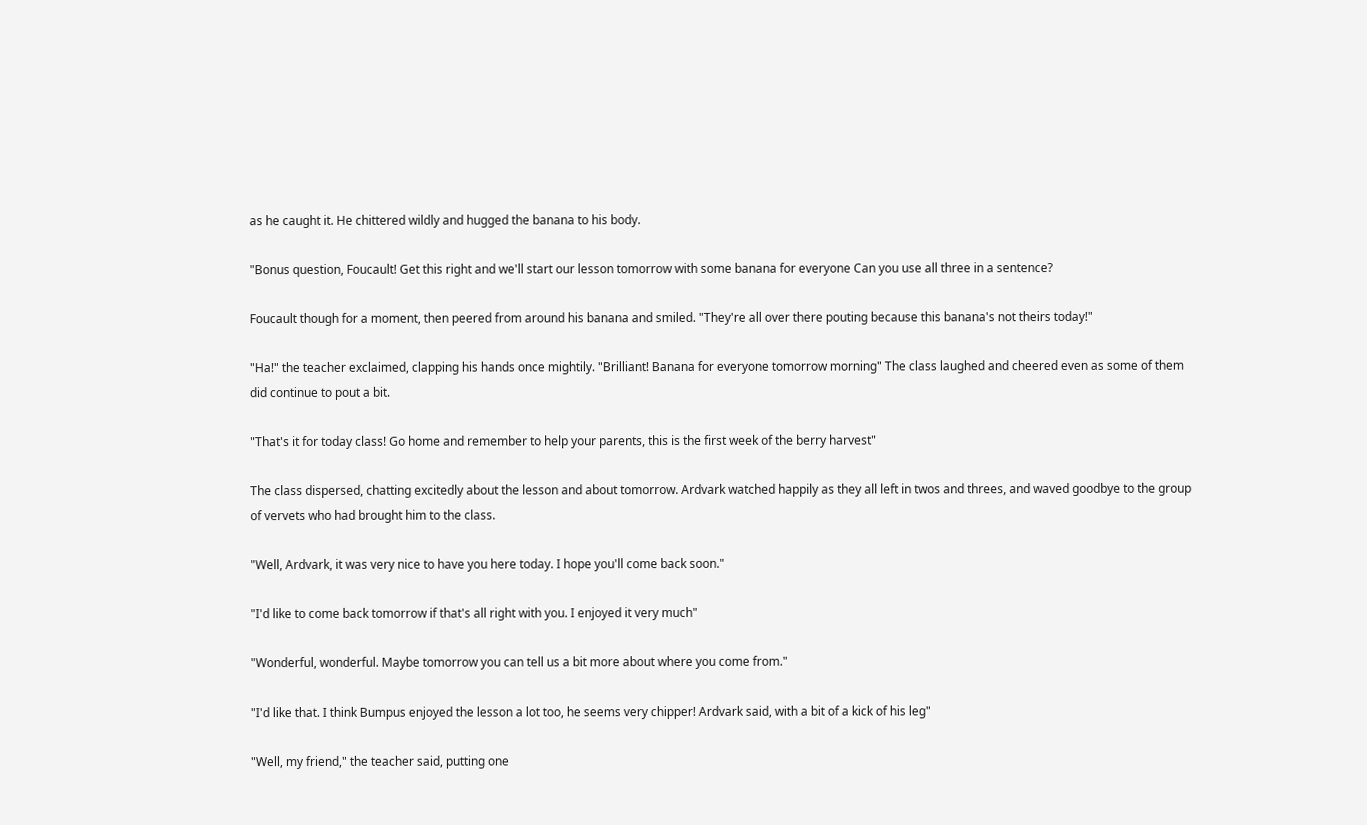as he caught it. He chittered wildly and hugged the banana to his body.

"Bonus question, Foucault! Get this right and we'll start our lesson tomorrow with some banana for everyone Can you use all three in a sentence?

Foucault though for a moment, then peered from around his banana and smiled. "They're all over there pouting because this banana's not theirs today!"

"Ha!" the teacher exclaimed, clapping his hands once mightily. "Brilliant! Banana for everyone tomorrow morning" The class laughed and cheered even as some of them did continue to pout a bit.

"That's it for today class! Go home and remember to help your parents, this is the first week of the berry harvest"

The class dispersed, chatting excitedly about the lesson and about tomorrow. Ardvark watched happily as they all left in twos and threes, and waved goodbye to the group of vervets who had brought him to the class.

"Well, Ardvark, it was very nice to have you here today. I hope you'll come back soon."

"I'd like to come back tomorrow if that's all right with you. I enjoyed it very much"

"Wonderful, wonderful. Maybe tomorrow you can tell us a bit more about where you come from."

"I'd like that. I think Bumpus enjoyed the lesson a lot too, he seems very chipper! Ardvark said, with a bit of a kick of his leg"

"Well, my friend," the teacher said, putting one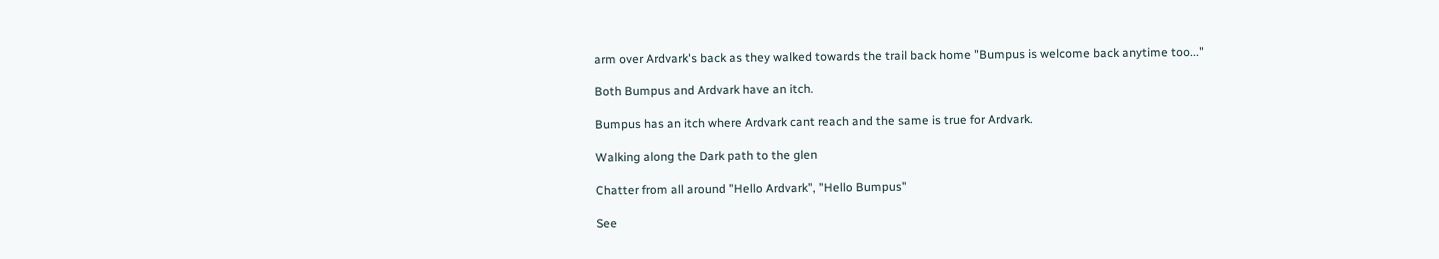arm over Ardvark's back as they walked towards the trail back home "Bumpus is welcome back anytime too..."

Both Bumpus and Ardvark have an itch.

Bumpus has an itch where Ardvark cant reach and the same is true for Ardvark.

Walking along the Dark path to the glen

Chatter from all around "Hello Ardvark", "Hello Bumpus"

See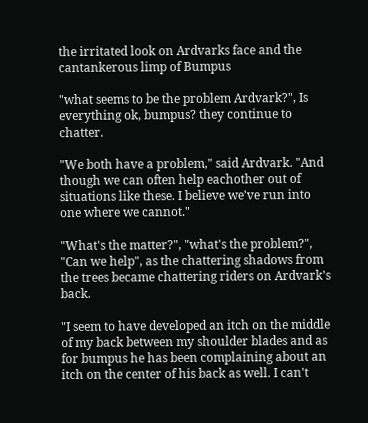the irritated look on Ardvarks face and the cantankerous limp of Bumpus

"what seems to be the problem Ardvark?", Is everything ok, bumpus? they continue to chatter.

"We both have a problem," said Ardvark. "And though we can often help eachother out of situations like these. I believe we've run into one where we cannot."

"What's the matter?", "what's the problem?", "Can we help", as the chattering shadows from the trees became chattering riders on Ardvark's back.

"I seem to have developed an itch on the middle of my back between my shoulder blades and as for bumpus he has been complaining about an itch on the center of his back as well. I can't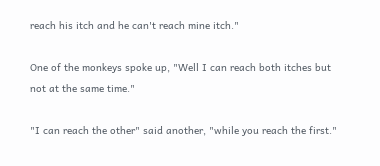reach his itch and he can't reach mine itch."

One of the monkeys spoke up, "Well I can reach both itches but not at the same time."

"I can reach the other" said another, "while you reach the first."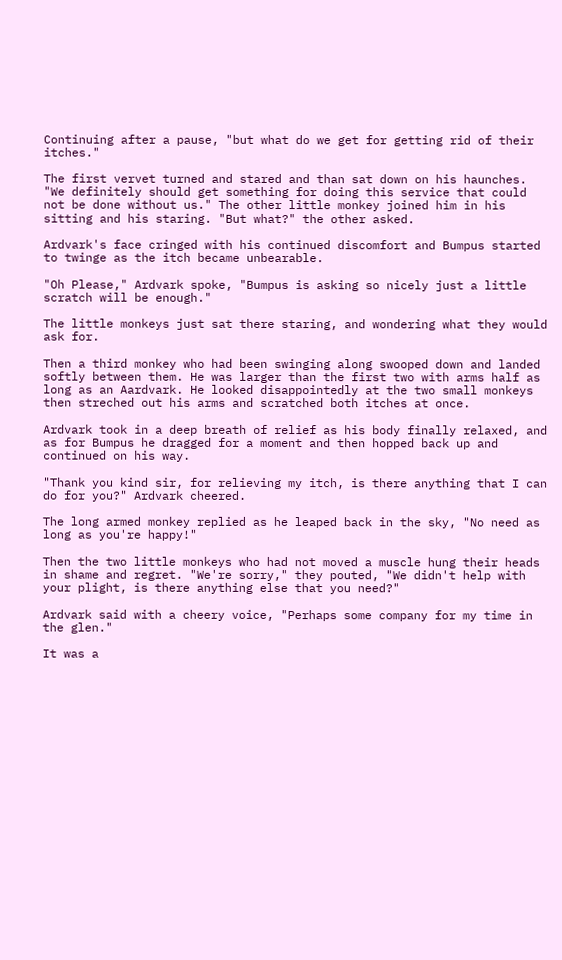Continuing after a pause, "but what do we get for getting rid of their itches."

The first vervet turned and stared and than sat down on his haunches. "We definitely should get something for doing this service that could not be done without us." The other little monkey joined him in his sitting and his staring. "But what?" the other asked.

Ardvark's face cringed with his continued discomfort and Bumpus started to twinge as the itch became unbearable.

"Oh Please," Ardvark spoke, "Bumpus is asking so nicely just a little scratch will be enough."

The little monkeys just sat there staring, and wondering what they would ask for.

Then a third monkey who had been swinging along swooped down and landed softly between them. He was larger than the first two with arms half as long as an Aardvark. He looked disappointedly at the two small monkeys then streched out his arms and scratched both itches at once.

Ardvark took in a deep breath of relief as his body finally relaxed, and as for Bumpus he dragged for a moment and then hopped back up and continued on his way.

"Thank you kind sir, for relieving my itch, is there anything that I can do for you?" Ardvark cheered.

The long armed monkey replied as he leaped back in the sky, "No need as long as you're happy!"

Then the two little monkeys who had not moved a muscle hung their heads in shame and regret. "We're sorry," they pouted, "We didn't help with your plight, is there anything else that you need?"

Ardvark said with a cheery voice, "Perhaps some company for my time in the glen."

It was a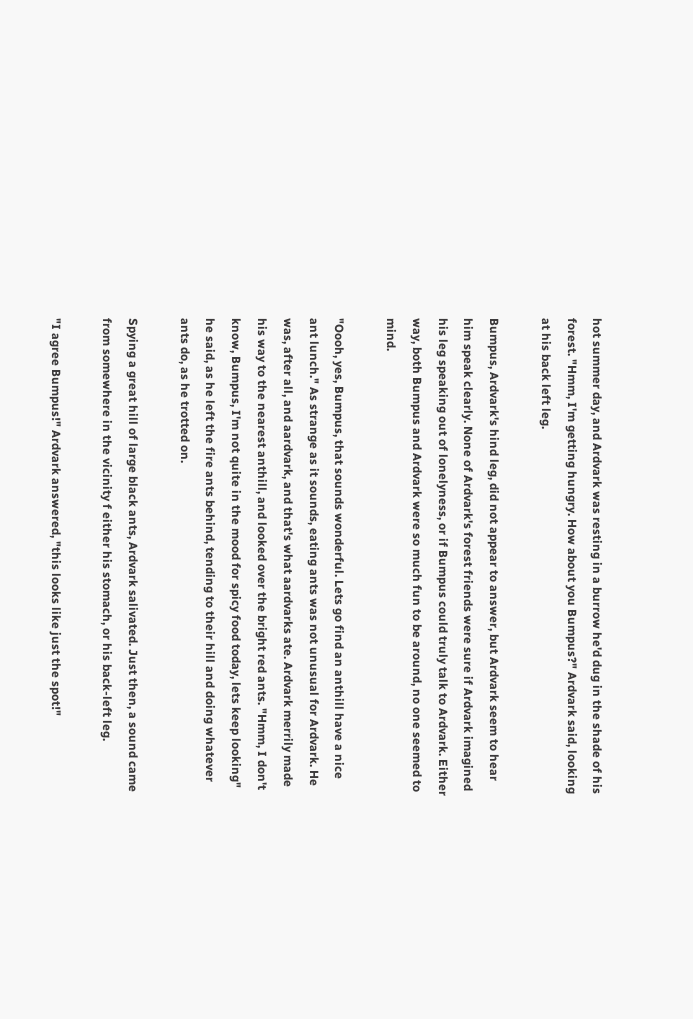hot summer day, and Ardvark was resting in a burrow he'd dug in the shade of his forest. "Hmm, I'm getting hungry. How about you Bumpus?" Ardvark said, looking at his back left leg.

Bumpus, Ardvark's hind leg, did not appear to answer, but Ardvark seem to hear him speak clearly. None of Ardvark's forest friends were sure if Ardvark imagined his leg speaking out of lonelyness, or if Bumpus could truly talk to Ardvark. Either way, both Bumpus and Ardvark were so much fun to be around, no one seemed to mind.

"Oooh, yes, Bumpus, that sounds wonderful. Lets go find an anthill have a nice ant lunch." As strange as it sounds, eating ants was not unusual for Ardvark. He was, after all, and aardvark, and that's what aardvarks ate. Ardvark merrily made his way to the nearest anthill, and looked over the bright red ants. "Hmm, I don't know, Bumpus, I'm not quite in the mood for spicy food today, lets keep looking" he said, as he left the fire ants behind, tending to their hill and doing whatever ants do, as he trotted on.

Spying a great hill of large black ants, Ardvark salivated. Just then, a sound came from somewhere in the vicinity f either his stomach, or his back-left leg.

"I agree Bumpus!" Ardvark answered, "this looks like just the spot!"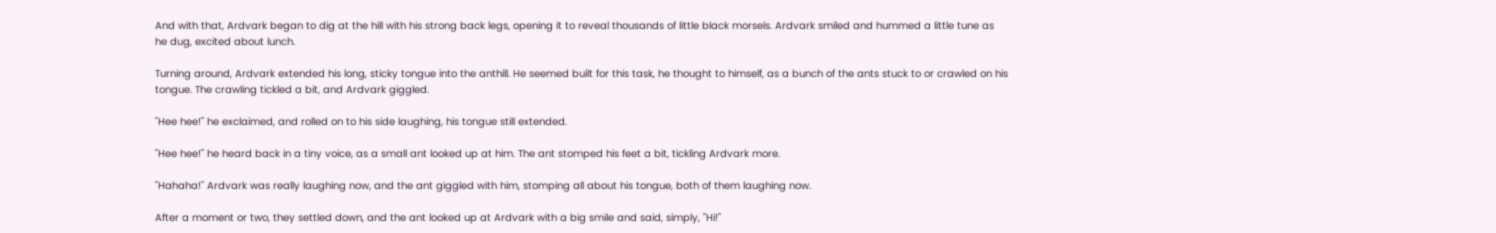And with that, Ardvark began to dig at the hill with his strong back legs, opening it to reveal thousands of little black morsels. Ardvark smiled and hummed a little tune as he dug, excited about lunch.

Turning around, Ardvark extended his long, sticky tongue into the anthill. He seemed built for this task, he thought to himself, as a bunch of the ants stuck to or crawled on his tongue. The crawling tickled a bit, and Ardvark giggled.

"Hee hee!" he exclaimed, and rolled on to his side laughing, his tongue still extended.

"Hee hee!" he heard back in a tiny voice, as a small ant looked up at him. The ant stomped his feet a bit, tickling Ardvark more.

"Hahaha!" Ardvark was really laughing now, and the ant giggled with him, stomping all about his tongue, both of them laughing now.

After a moment or two, they settled down, and the ant looked up at Ardvark with a big smile and said, simply, "Hi!"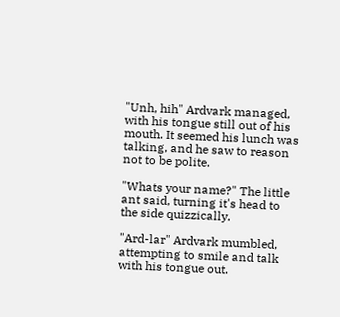"Unh, hih" Ardvark managed, with his tongue still out of his mouth. It seemed his lunch was talking, and he saw to reason not to be polite.

"Whats your name?" The little ant said, turning it's head to the side quizzically.

"Ard-lar" Ardvark mumbled, attempting to smile and talk with his tongue out.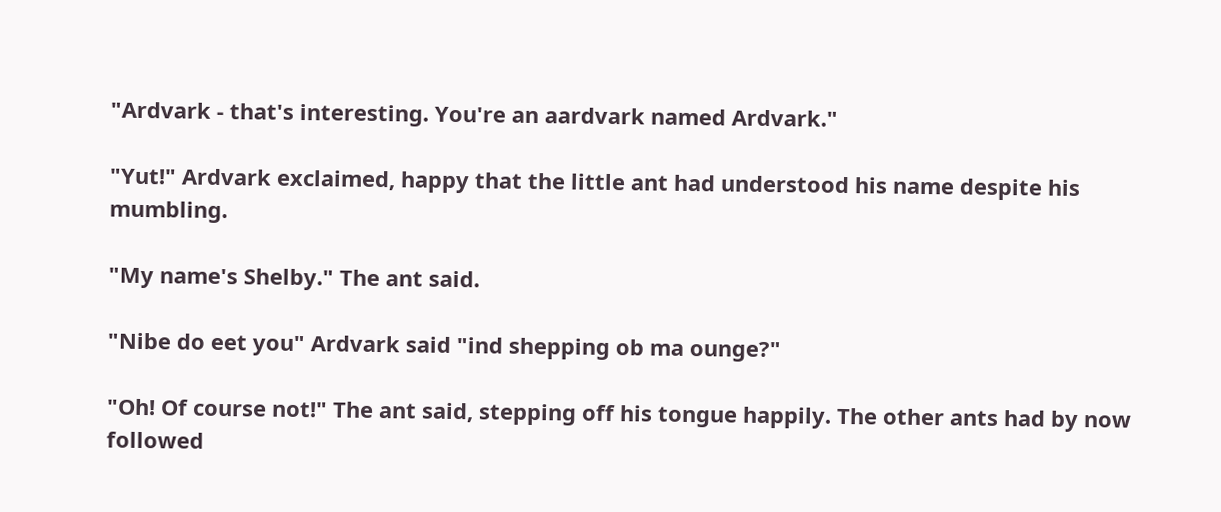"Ardvark - that's interesting. You're an aardvark named Ardvark."

"Yut!" Ardvark exclaimed, happy that the little ant had understood his name despite his mumbling.

"My name's Shelby." The ant said.

"Nibe do eet you" Ardvark said "ind shepping ob ma ounge?"

"Oh! Of course not!" The ant said, stepping off his tongue happily. The other ants had by now followed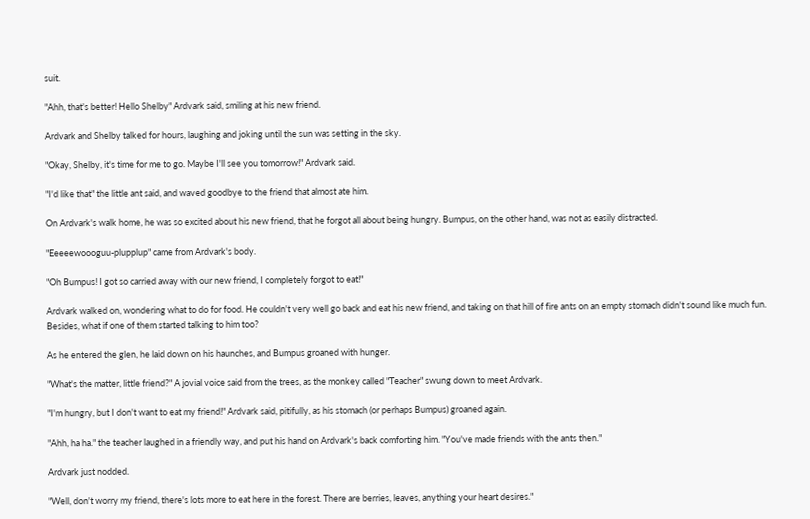suit.

"Ahh, that's better! Hello Shelby" Ardvark said, smiling at his new friend.

Ardvark and Shelby talked for hours, laughing and joking until the sun was setting in the sky.

"Okay, Shelby, it's time for me to go. Maybe I'll see you tomorrow!" Ardvark said.

"I'd like that" the little ant said, and waved goodbye to the friend that almost ate him.

On Ardvark's walk home, he was so excited about his new friend, that he forgot all about being hungry. Bumpus, on the other hand, was not as easily distracted.

"Eeeeewoooguu-plupplup" came from Ardvark's body.

"Oh Bumpus! I got so carried away with our new friend, I completely forgot to eat!"

Ardvark walked on, wondering what to do for food. He couldn't very well go back and eat his new friend, and taking on that hill of fire ants on an empty stomach didn't sound like much fun. Besides, what if one of them started talking to him too?

As he entered the glen, he laid down on his haunches, and Bumpus groaned with hunger.

"What's the matter, little friend?" A jovial voice said from the trees, as the monkey called "Teacher" swung down to meet Ardvark.

"I'm hungry, but I don't want to eat my friend!" Ardvark said, pitifully, as his stomach (or perhaps Bumpus) groaned again.

"Ahh, ha ha." the teacher laughed in a friendly way, and put his hand on Ardvark's back comforting him. "You've made friends with the ants then."

Ardvark just nodded.

"Well, don't worry my friend, there's lots more to eat here in the forest. There are berries, leaves, anything your heart desires."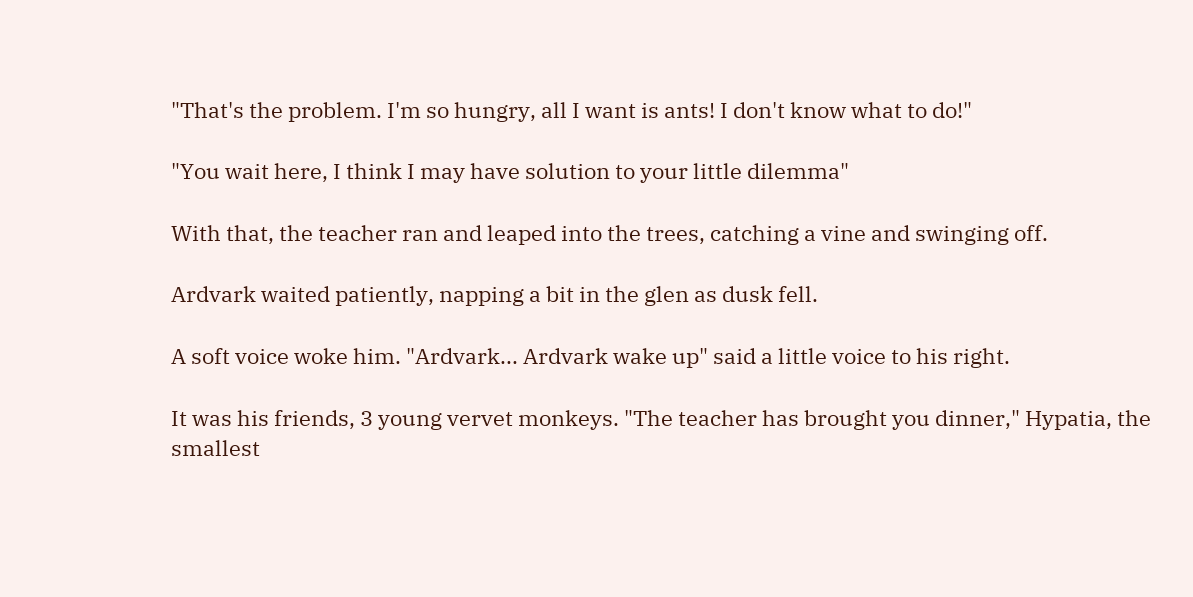"That's the problem. I'm so hungry, all I want is ants! I don't know what to do!"

"You wait here, I think I may have solution to your little dilemma"

With that, the teacher ran and leaped into the trees, catching a vine and swinging off.

Ardvark waited patiently, napping a bit in the glen as dusk fell.

A soft voice woke him. "Ardvark... Ardvark wake up" said a little voice to his right.

It was his friends, 3 young vervet monkeys. "The teacher has brought you dinner," Hypatia, the smallest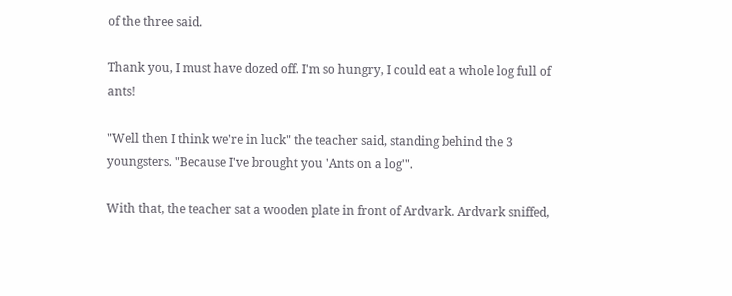of the three said.

Thank you, I must have dozed off. I'm so hungry, I could eat a whole log full of ants!

"Well then I think we're in luck" the teacher said, standing behind the 3 youngsters. "Because I've brought you 'Ants on a log'".

With that, the teacher sat a wooden plate in front of Ardvark. Ardvark sniffed,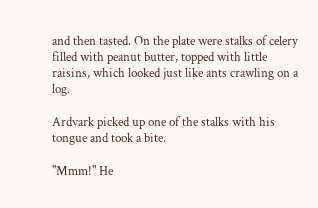and then tasted. On the plate were stalks of celery filled with peanut butter, topped with little raisins, which looked just like ants crawling on a log.

Ardvark picked up one of the stalks with his tongue and took a bite.

"Mmm!" He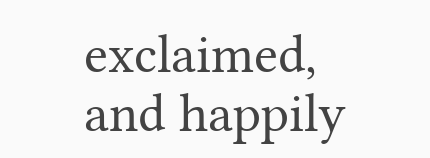exclaimed, and happily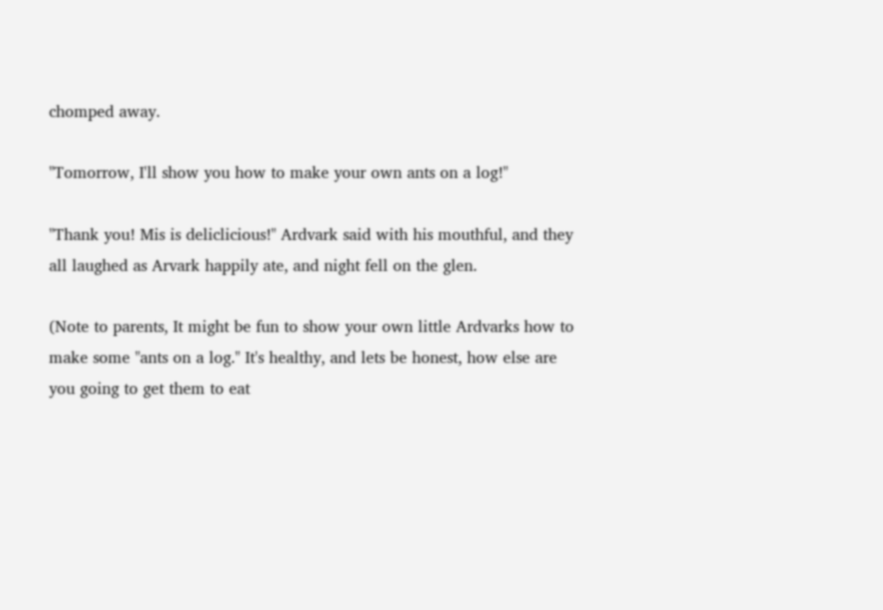chomped away.

"Tomorrow, I'll show you how to make your own ants on a log!"

"Thank you! Mis is deliclicious!" Ardvark said with his mouthful, and they all laughed as Arvark happily ate, and night fell on the glen.

(Note to parents, It might be fun to show your own little Ardvarks how to make some "ants on a log." It's healthy, and lets be honest, how else are you going to get them to eat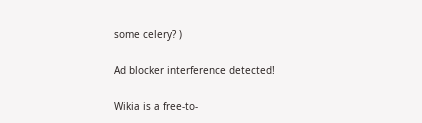some celery? )

Ad blocker interference detected!

Wikia is a free-to-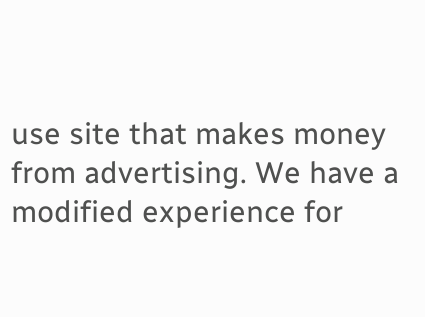use site that makes money from advertising. We have a modified experience for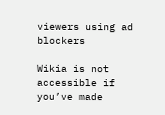viewers using ad blockers

Wikia is not accessible if you’ve made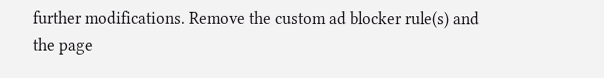further modifications. Remove the custom ad blocker rule(s) and the page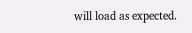will load as expected.